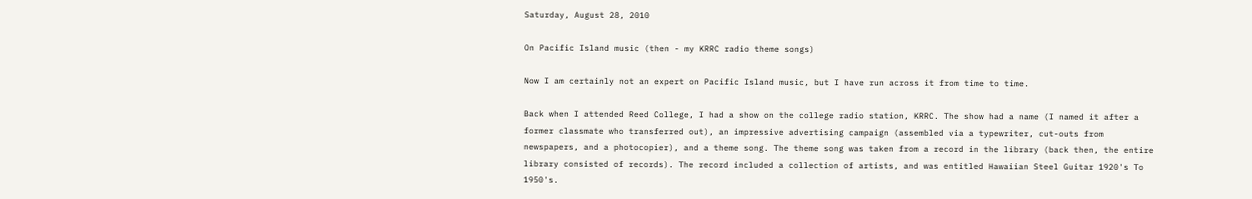Saturday, August 28, 2010

On Pacific Island music (then - my KRRC radio theme songs)

Now I am certainly not an expert on Pacific Island music, but I have run across it from time to time.

Back when I attended Reed College, I had a show on the college radio station, KRRC. The show had a name (I named it after a former classmate who transferred out), an impressive advertising campaign (assembled via a typewriter, cut-outs from newspapers, and a photocopier), and a theme song. The theme song was taken from a record in the library (back then, the entire library consisted of records). The record included a collection of artists, and was entitled Hawaiian Steel Guitar 1920's To 1950's.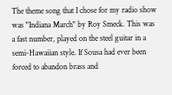The theme song that I chose for my radio show was "Indiana March" by Roy Smeck. This was a fast number, played on the steel guitar in a semi-Hawaiian style. If Sousa had ever been forced to abandon brass and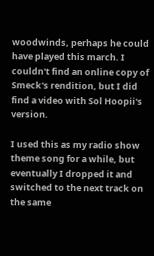woodwinds, perhaps he could have played this march. I couldn't find an online copy of Smeck's rendition, but I did find a video with Sol Hoopii's version.

I used this as my radio show theme song for a while, but eventually I dropped it and switched to the next track on the same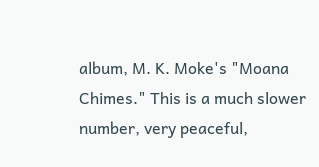album, M. K. Moke's "Moana Chimes." This is a much slower number, very peaceful,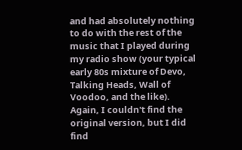and had absolutely nothing to do with the rest of the music that I played during my radio show (your typical early 80s mixture of Devo, Talking Heads, Wall of Voodoo, and the like). Again, I couldn't find the original version, but I did find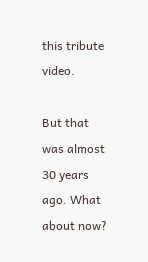this tribute video.

But that was almost 30 years ago. What about now?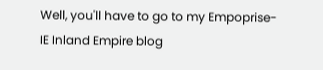Well, you'll have to go to my Empoprise-IE Inland Empire blog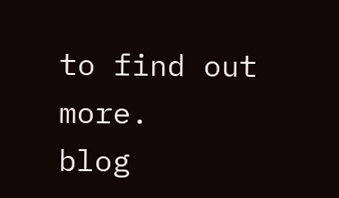to find out more.
blog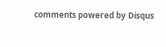comments powered by Disqus